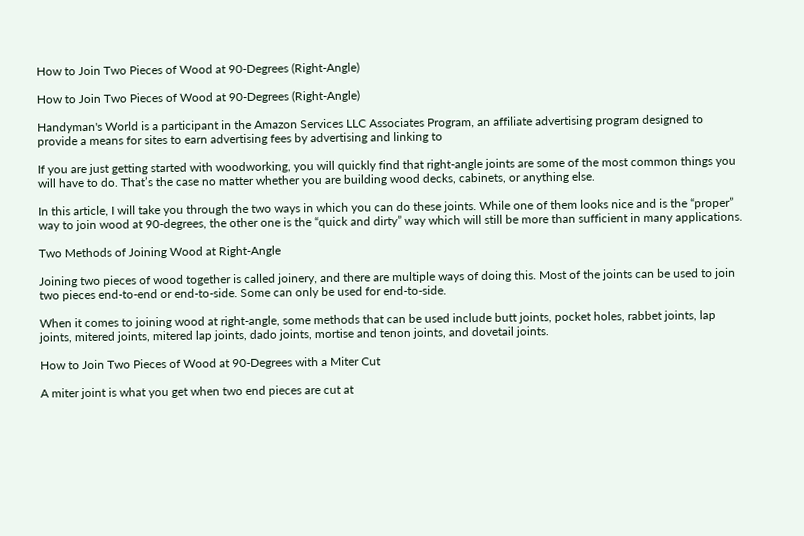How to Join Two Pieces of Wood at 90-Degrees (Right-Angle)

How to Join Two Pieces of Wood at 90-Degrees (Right-Angle)

Handyman's World is a participant in the Amazon Services LLC Associates Program, an affiliate advertising program designed to provide a means for sites to earn advertising fees by advertising and linking to

If you are just getting started with woodworking, you will quickly find that right-angle joints are some of the most common things you will have to do. That’s the case no matter whether you are building wood decks, cabinets, or anything else.

In this article, I will take you through the two ways in which you can do these joints. While one of them looks nice and is the “proper” way to join wood at 90-degrees, the other one is the “quick and dirty” way which will still be more than sufficient in many applications.

Two Methods of Joining Wood at Right-Angle

Joining two pieces of wood together is called joinery, and there are multiple ways of doing this. Most of the joints can be used to join two pieces end-to-end or end-to-side. Some can only be used for end-to-side.

When it comes to joining wood at right-angle, some methods that can be used include butt joints, pocket holes, rabbet joints, lap joints, mitered joints, mitered lap joints, dado joints, mortise and tenon joints, and dovetail joints.

How to Join Two Pieces of Wood at 90-Degrees with a Miter Cut

A miter joint is what you get when two end pieces are cut at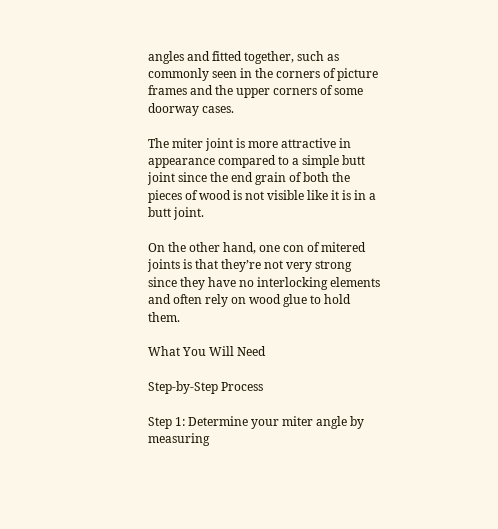angles and fitted together, such as commonly seen in the corners of picture frames and the upper corners of some doorway cases.

The miter joint is more attractive in appearance compared to a simple butt joint since the end grain of both the pieces of wood is not visible like it is in a butt joint.

On the other hand, one con of mitered joints is that they’re not very strong since they have no interlocking elements and often rely on wood glue to hold them.

What You Will Need

Step-by-Step Process

Step 1: Determine your miter angle by measuring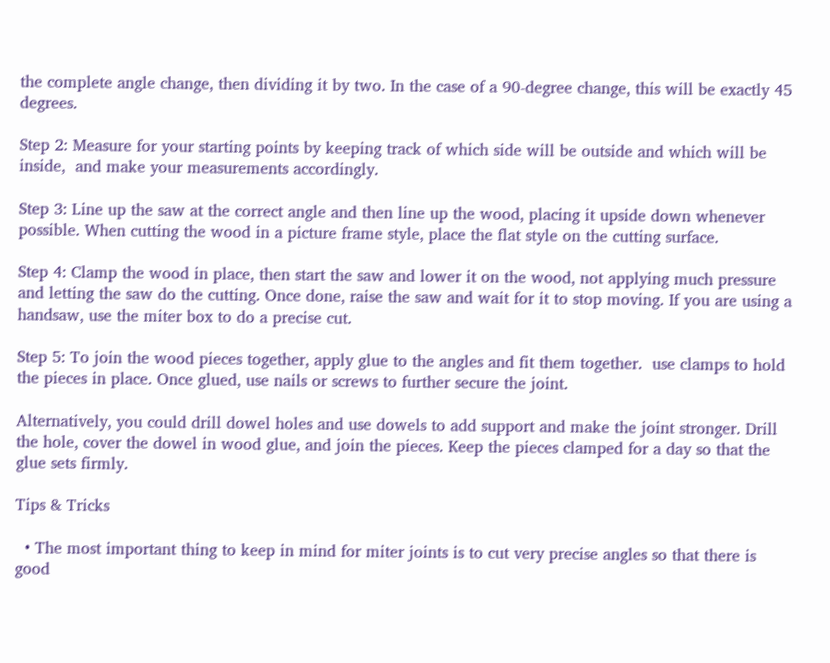the complete angle change, then dividing it by two. In the case of a 90-degree change, this will be exactly 45 degrees.

Step 2: Measure for your starting points by keeping track of which side will be outside and which will be inside,  and make your measurements accordingly.

Step 3: Line up the saw at the correct angle and then line up the wood, placing it upside down whenever possible. When cutting the wood in a picture frame style, place the flat style on the cutting surface.

Step 4: Clamp the wood in place, then start the saw and lower it on the wood, not applying much pressure and letting the saw do the cutting. Once done, raise the saw and wait for it to stop moving. If you are using a handsaw, use the miter box to do a precise cut.

Step 5: To join the wood pieces together, apply glue to the angles and fit them together.  use clamps to hold the pieces in place. Once glued, use nails or screws to further secure the joint.

Alternatively, you could drill dowel holes and use dowels to add support and make the joint stronger. Drill the hole, cover the dowel in wood glue, and join the pieces. Keep the pieces clamped for a day so that the glue sets firmly.

Tips & Tricks

  • The most important thing to keep in mind for miter joints is to cut very precise angles so that there is good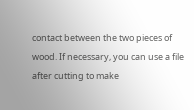contact between the two pieces of wood. If necessary, you can use a file after cutting to make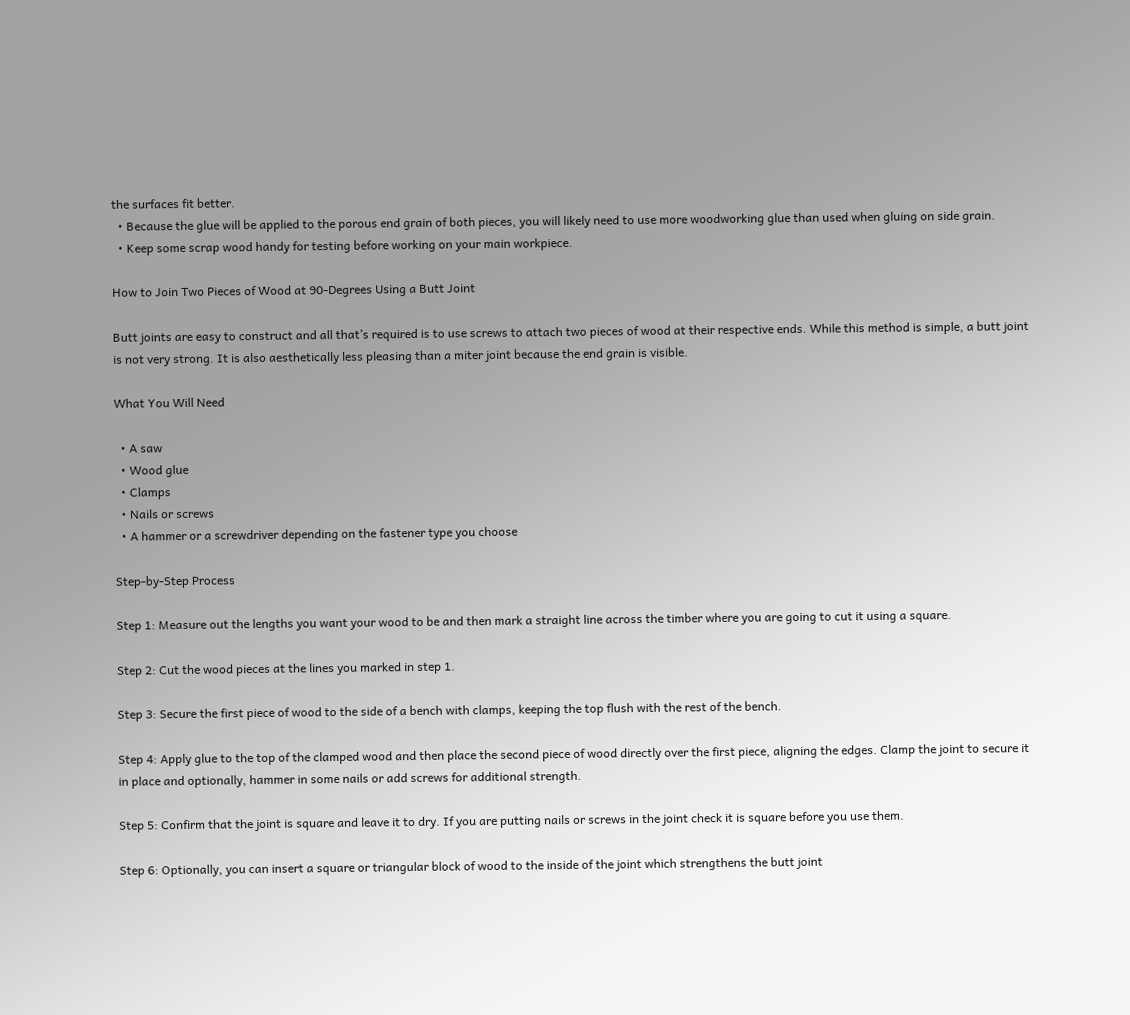the surfaces fit better.
  • Because the glue will be applied to the porous end grain of both pieces, you will likely need to use more woodworking glue than used when gluing on side grain.
  • Keep some scrap wood handy for testing before working on your main workpiece.

How to Join Two Pieces of Wood at 90-Degrees Using a Butt Joint

Butt joints are easy to construct and all that’s required is to use screws to attach two pieces of wood at their respective ends. While this method is simple, a butt joint is not very strong. It is also aesthetically less pleasing than a miter joint because the end grain is visible.

What You Will Need

  • A saw
  • Wood glue
  • Clamps
  • Nails or screws
  • A hammer or a screwdriver depending on the fastener type you choose

Step-by-Step Process

Step 1: Measure out the lengths you want your wood to be and then mark a straight line across the timber where you are going to cut it using a square.

Step 2: Cut the wood pieces at the lines you marked in step 1.

Step 3: Secure the first piece of wood to the side of a bench with clamps, keeping the top flush with the rest of the bench.

Step 4: Apply glue to the top of the clamped wood and then place the second piece of wood directly over the first piece, aligning the edges. Clamp the joint to secure it in place and optionally, hammer in some nails or add screws for additional strength.

Step 5: Confirm that the joint is square and leave it to dry. If you are putting nails or screws in the joint check it is square before you use them.

Step 6: Optionally, you can insert a square or triangular block of wood to the inside of the joint which strengthens the butt joint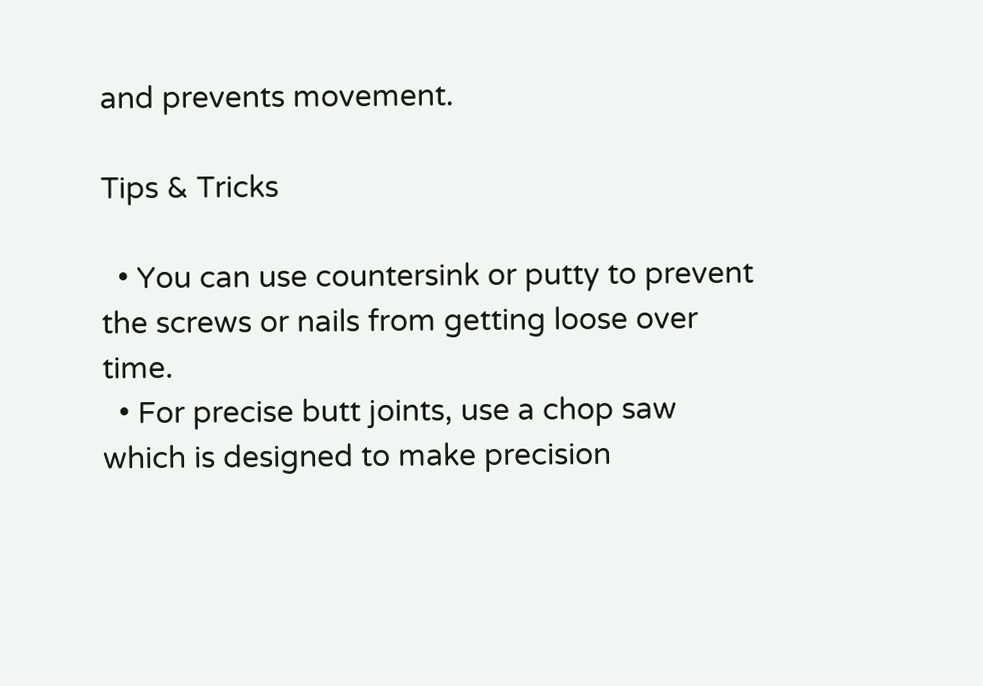and prevents movement.

Tips & Tricks

  • You can use countersink or putty to prevent the screws or nails from getting loose over time.
  • For precise butt joints, use a chop saw which is designed to make precision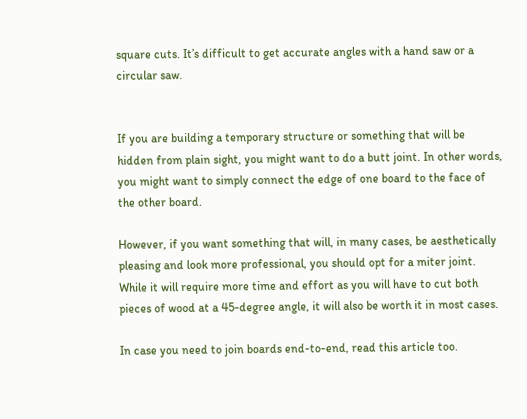square cuts. It’s difficult to get accurate angles with a hand saw or a circular saw.


If you are building a temporary structure or something that will be hidden from plain sight, you might want to do a butt joint. In other words, you might want to simply connect the edge of one board to the face of the other board.

However, if you want something that will, in many cases, be aesthetically pleasing and look more professional, you should opt for a miter joint. While it will require more time and effort as you will have to cut both pieces of wood at a 45-degree angle, it will also be worth it in most cases.

In case you need to join boards end-to-end, read this article too.